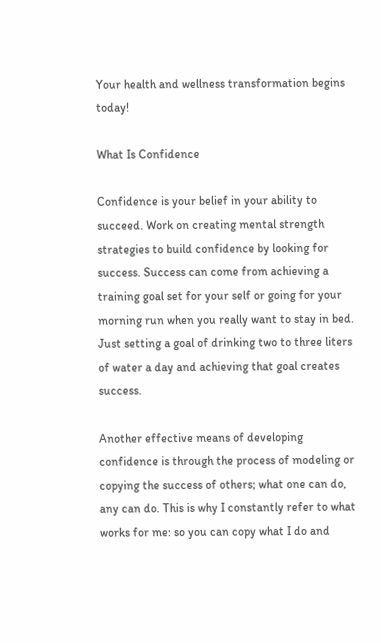Your health and wellness transformation begins today!

What Is Confidence

Confidence is your belief in your ability to succeed. Work on creating mental strength strategies to build confidence by looking for success. Success can come from achieving a training goal set for your self or going for your morning run when you really want to stay in bed. Just setting a goal of drinking two to three liters of water a day and achieving that goal creates success.

Another effective means of developing confidence is through the process of modeling or copying the success of others; what one can do, any can do. This is why I constantly refer to what works for me: so you can copy what I do and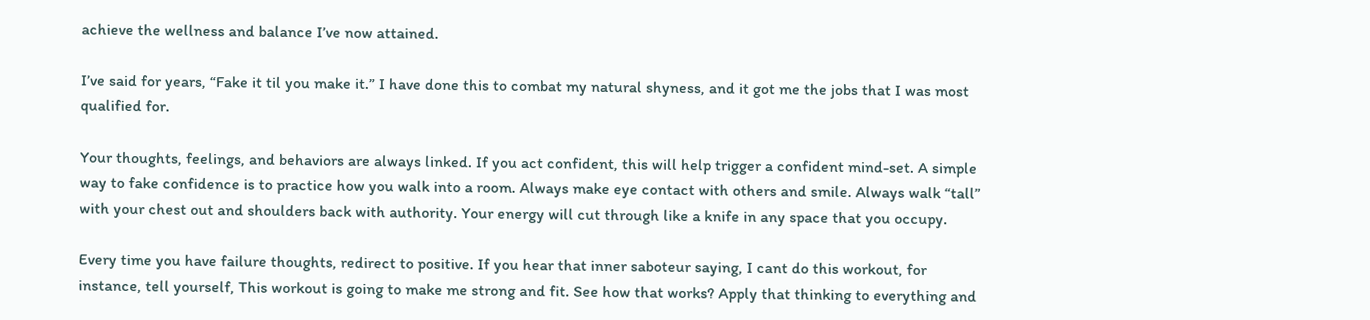achieve the wellness and balance I’ve now attained.

I’ve said for years, “Fake it til you make it.” I have done this to combat my natural shyness, and it got me the jobs that I was most qualified for.

Your thoughts, feelings, and behaviors are always linked. If you act confident, this will help trigger a confident mind-set. A simple way to fake confidence is to practice how you walk into a room. Always make eye contact with others and smile. Always walk “tall” with your chest out and shoulders back with authority. Your energy will cut through like a knife in any space that you occupy.

Every time you have failure thoughts, redirect to positive. If you hear that inner saboteur saying, I cant do this workout, for instance, tell yourself, This workout is going to make me strong and fit. See how that works? Apply that thinking to everything and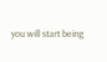you will start being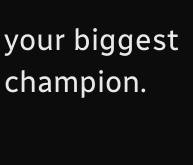your biggest champion.